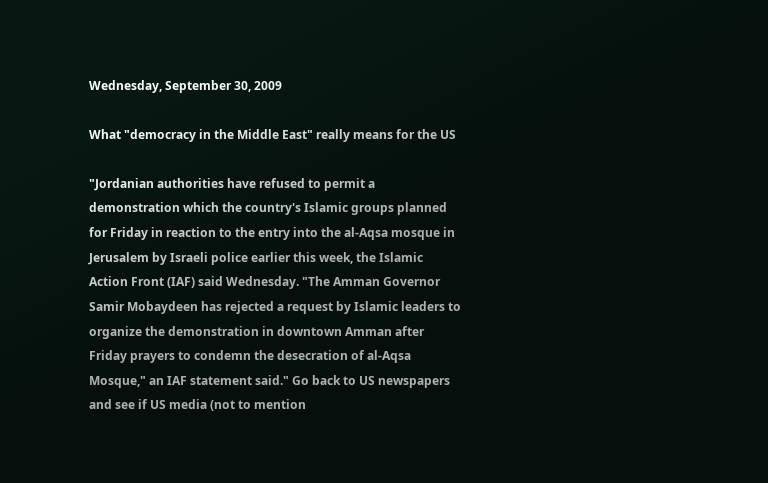Wednesday, September 30, 2009

What "democracy in the Middle East" really means for the US

"Jordanian authorities have refused to permit a demonstration which the country's Islamic groups planned for Friday in reaction to the entry into the al-Aqsa mosque in Jerusalem by Israeli police earlier this week, the Islamic Action Front (IAF) said Wednesday. "The Amman Governor Samir Mobaydeen has rejected a request by Islamic leaders to organize the demonstration in downtown Amman after Friday prayers to condemn the desecration of al-Aqsa Mosque," an IAF statement said." Go back to US newspapers and see if US media (not to mention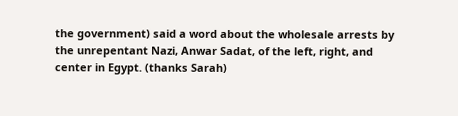the government) said a word about the wholesale arrests by the unrepentant Nazi, Anwar Sadat, of the left, right, and center in Egypt. (thanks Sarah)